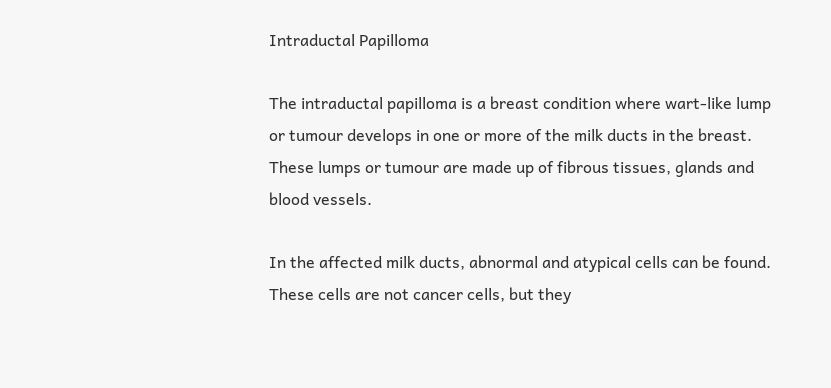Intraductal Papilloma

The intraductal papilloma is a breast condition where wart-like lump or tumour develops in one or more of the milk ducts in the breast. These lumps or tumour are made up of fibrous tissues, glands and blood vessels.

In the affected milk ducts, abnormal and atypical cells can be found. These cells are not cancer cells, but they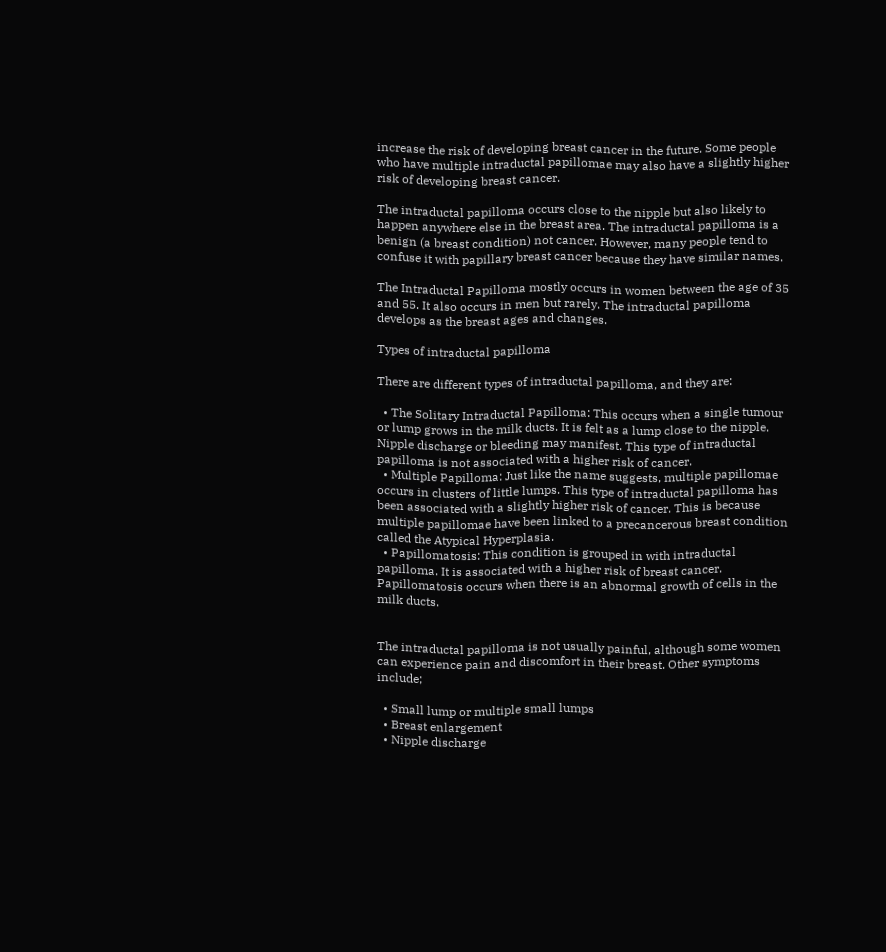increase the risk of developing breast cancer in the future. Some people who have multiple intraductal papillomae may also have a slightly higher risk of developing breast cancer.

The intraductal papilloma occurs close to the nipple but also likely to happen anywhere else in the breast area. The intraductal papilloma is a benign (a breast condition) not cancer. However, many people tend to confuse it with papillary breast cancer because they have similar names.

The Intraductal Papilloma mostly occurs in women between the age of 35 and 55. It also occurs in men but rarely. The intraductal papilloma develops as the breast ages and changes.

Types of intraductal papilloma

There are different types of intraductal papilloma, and they are:

  • The Solitary Intraductal Papilloma: This occurs when a single tumour or lump grows in the milk ducts. It is felt as a lump close to the nipple. Nipple discharge or bleeding may manifest. This type of intraductal papilloma is not associated with a higher risk of cancer.
  • Multiple Papilloma: Just like the name suggests, multiple papillomae occurs in clusters of little lumps. This type of intraductal papilloma has been associated with a slightly higher risk of cancer. This is because multiple papillomae have been linked to a precancerous breast condition called the Atypical Hyperplasia.
  • Papillomatosis: This condition is grouped in with intraductal papilloma. It is associated with a higher risk of breast cancer. Papillomatosis occurs when there is an abnormal growth of cells in the milk ducts.


The intraductal papilloma is not usually painful, although some women can experience pain and discomfort in their breast. Other symptoms include;

  • Small lump or multiple small lumps
  • Breast enlargement
  • Nipple discharge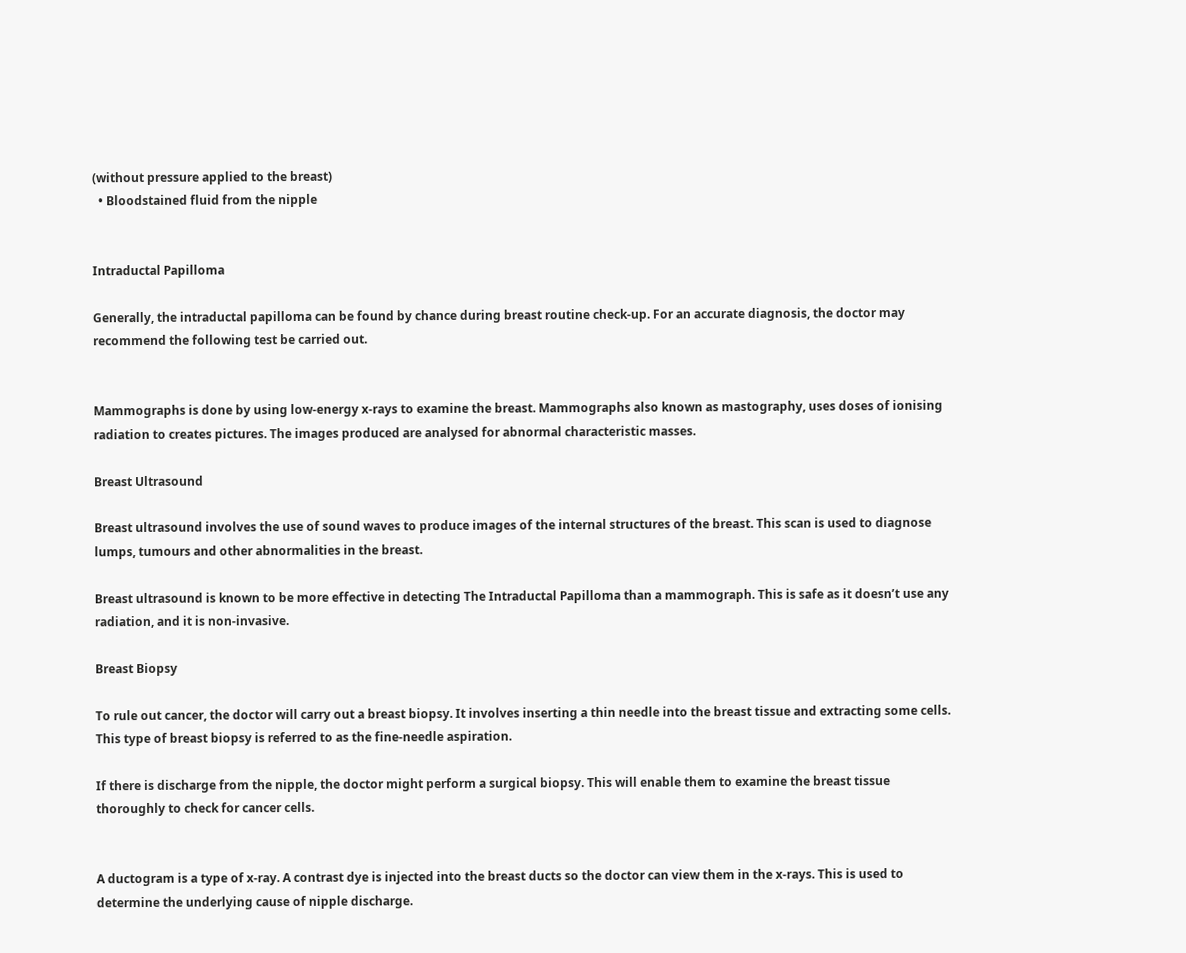(without pressure applied to the breast)
  • Bloodstained fluid from the nipple


Intraductal Papilloma

Generally, the intraductal papilloma can be found by chance during breast routine check-up. For an accurate diagnosis, the doctor may recommend the following test be carried out.


Mammographs is done by using low-energy x-rays to examine the breast. Mammographs also known as mastography, uses doses of ionising radiation to creates pictures. The images produced are analysed for abnormal characteristic masses.

Breast Ultrasound

Breast ultrasound involves the use of sound waves to produce images of the internal structures of the breast. This scan is used to diagnose lumps, tumours and other abnormalities in the breast.

Breast ultrasound is known to be more effective in detecting The Intraductal Papilloma than a mammograph. This is safe as it doesn’t use any radiation, and it is non-invasive.

Breast Biopsy

To rule out cancer, the doctor will carry out a breast biopsy. It involves inserting a thin needle into the breast tissue and extracting some cells. This type of breast biopsy is referred to as the fine-needle aspiration.

If there is discharge from the nipple, the doctor might perform a surgical biopsy. This will enable them to examine the breast tissue thoroughly to check for cancer cells.


A ductogram is a type of x-ray. A contrast dye is injected into the breast ducts so the doctor can view them in the x-rays. This is used to determine the underlying cause of nipple discharge.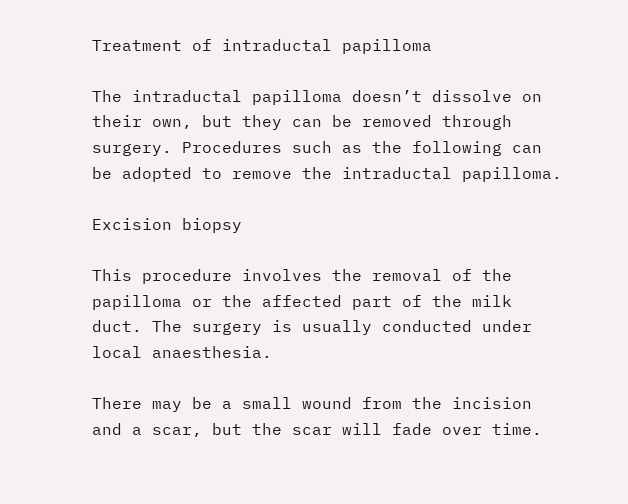Treatment of intraductal papilloma

The intraductal papilloma doesn’t dissolve on their own, but they can be removed through surgery. Procedures such as the following can be adopted to remove the intraductal papilloma.

Excision biopsy

This procedure involves the removal of the papilloma or the affected part of the milk duct. The surgery is usually conducted under local anaesthesia.

There may be a small wound from the incision and a scar, but the scar will fade over time.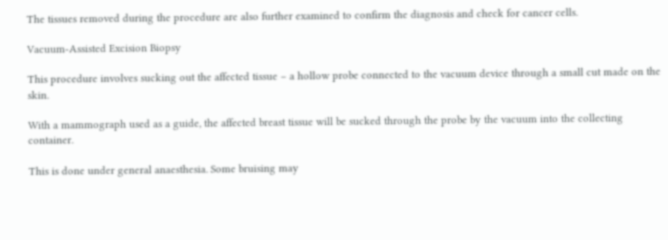The tissues removed during the procedure are also further examined to confirm the diagnosis and check for cancer cells.

Vacuum-Assisted Excision Biopsy

This procedure involves sucking out the affected tissue – a hollow probe connected to the vacuum device through a small cut made on the skin.

With a mammograph used as a guide, the affected breast tissue will be sucked through the probe by the vacuum into the collecting container.

This is done under general anaesthesia. Some bruising may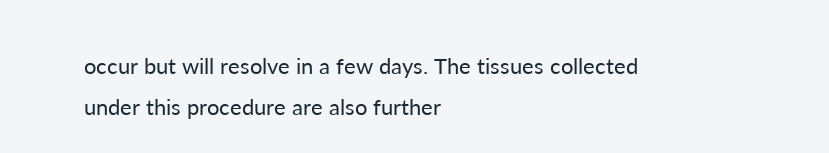occur but will resolve in a few days. The tissues collected under this procedure are also further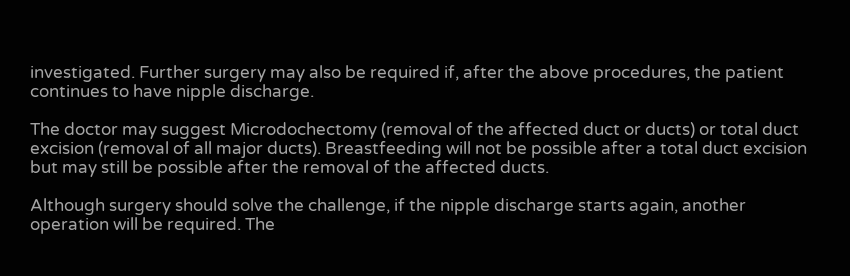investigated. Further surgery may also be required if, after the above procedures, the patient continues to have nipple discharge.

The doctor may suggest Microdochectomy (removal of the affected duct or ducts) or total duct excision (removal of all major ducts). Breastfeeding will not be possible after a total duct excision but may still be possible after the removal of the affected ducts.

Although surgery should solve the challenge, if the nipple discharge starts again, another operation will be required. The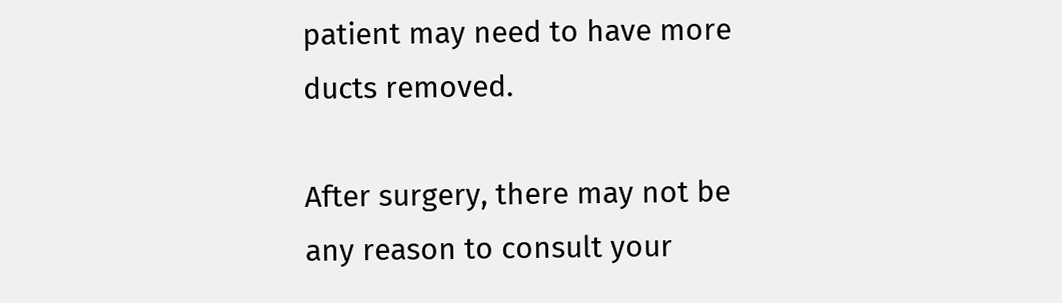patient may need to have more ducts removed.

After surgery, there may not be any reason to consult your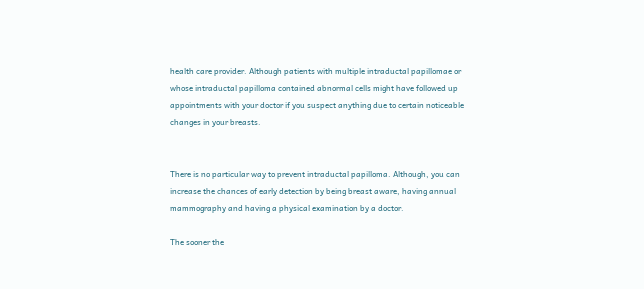health care provider. Although patients with multiple intraductal papillomae or whose intraductal papilloma contained abnormal cells might have followed up appointments with your doctor if you suspect anything due to certain noticeable changes in your breasts.


There is no particular way to prevent intraductal papilloma. Although, you can increase the chances of early detection by being breast aware, having annual mammography and having a physical examination by a doctor.

The sooner the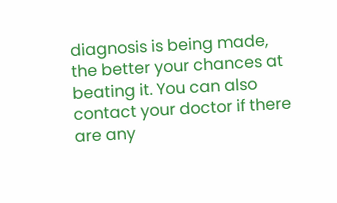diagnosis is being made, the better your chances at beating it. You can also contact your doctor if there are any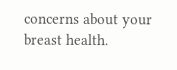concerns about your breast health.